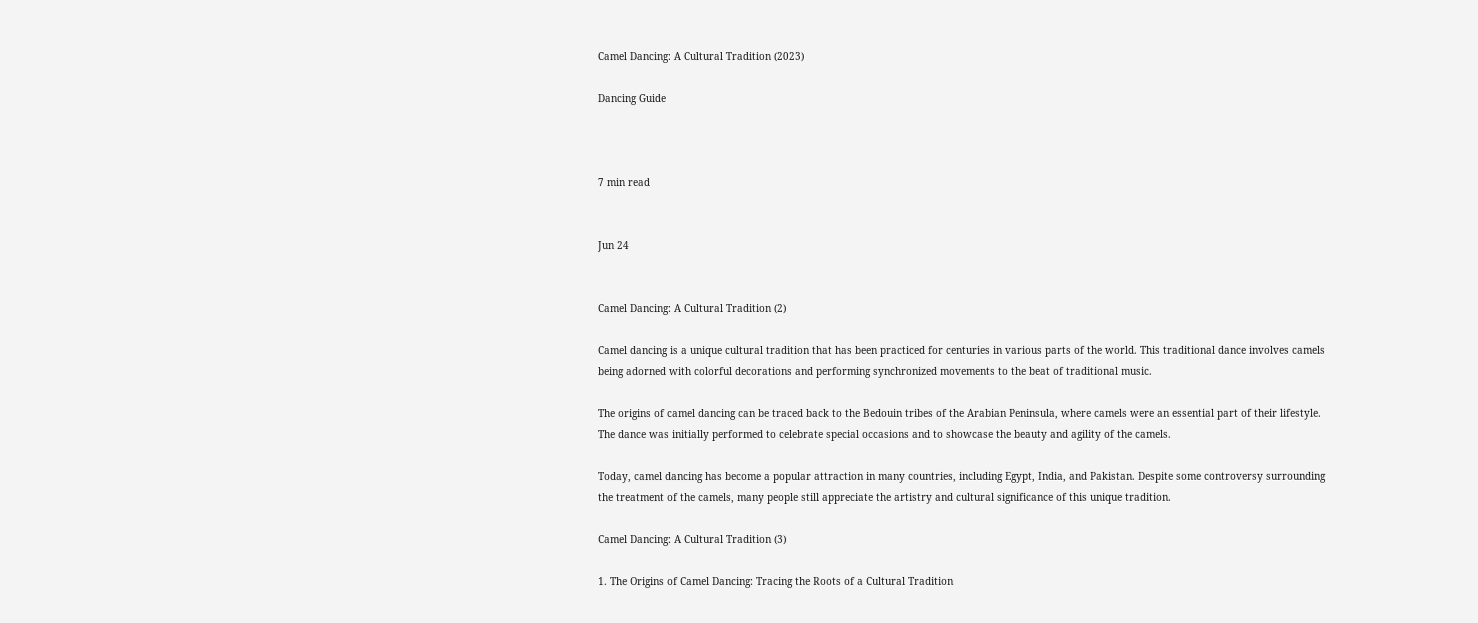Camel Dancing: A Cultural Tradition (2023)

Dancing Guide



7 min read


Jun 24


Camel Dancing: A Cultural Tradition (2)

Camel dancing is a unique cultural tradition that has been practiced for centuries in various parts of the world. This traditional dance involves camels being adorned with colorful decorations and performing synchronized movements to the beat of traditional music.

The origins of camel dancing can be traced back to the Bedouin tribes of the Arabian Peninsula, where camels were an essential part of their lifestyle. The dance was initially performed to celebrate special occasions and to showcase the beauty and agility of the camels.

Today, camel dancing has become a popular attraction in many countries, including Egypt, India, and Pakistan. Despite some controversy surrounding the treatment of the camels, many people still appreciate the artistry and cultural significance of this unique tradition.

Camel Dancing: A Cultural Tradition (3)

1. The Origins of Camel Dancing: Tracing the Roots of a Cultural Tradition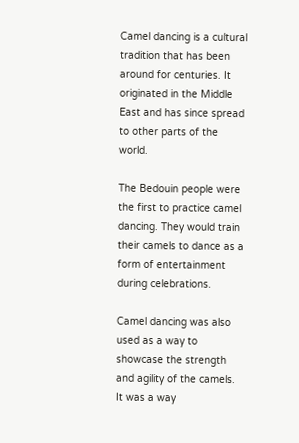Camel dancing is a cultural tradition that has been around for centuries. It originated in the Middle East and has since spread to other parts of the world.

The Bedouin people were the first to practice camel dancing. They would train their camels to dance as a form of entertainment during celebrations.

Camel dancing was also used as a way to showcase the strength and agility of the camels. It was a way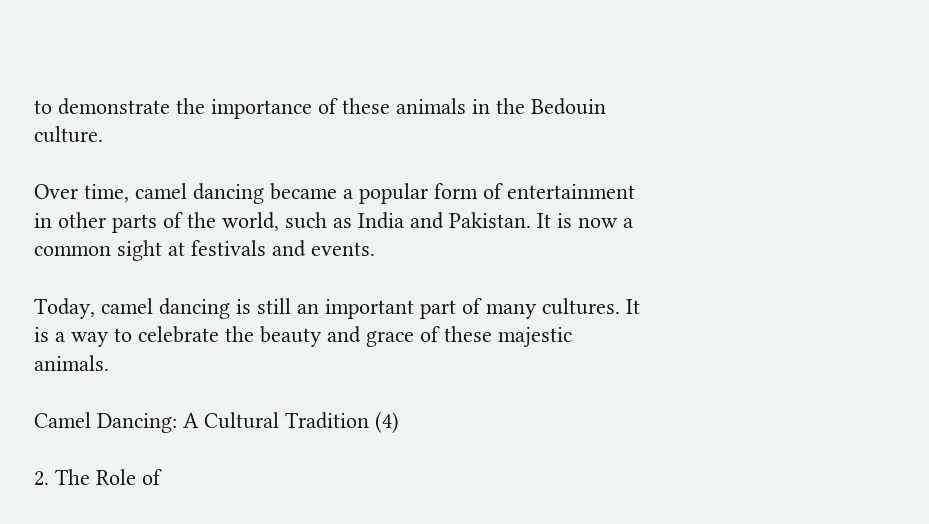to demonstrate the importance of these animals in the Bedouin culture.

Over time, camel dancing became a popular form of entertainment in other parts of the world, such as India and Pakistan. It is now a common sight at festivals and events.

Today, camel dancing is still an important part of many cultures. It is a way to celebrate the beauty and grace of these majestic animals.

Camel Dancing: A Cultural Tradition (4)

2. The Role of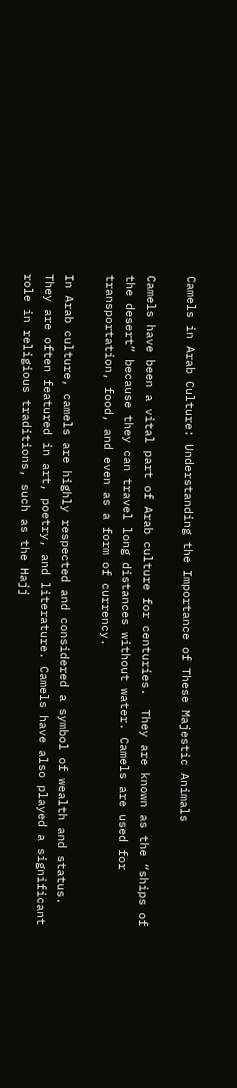Camels in Arab Culture: Understanding the Importance of These Majestic Animals

Camels have been a vital part of Arab culture for centuries.  They are known as the “ships of the desert” because they can travel long distances without water. Camels are used for transportation, food, and even as a form of currency.

In Arab culture, camels are highly respected and considered a symbol of wealth and status.  They are often featured in art, poetry, and literature. Camels have also played a significant role in religious traditions, such as the Hajj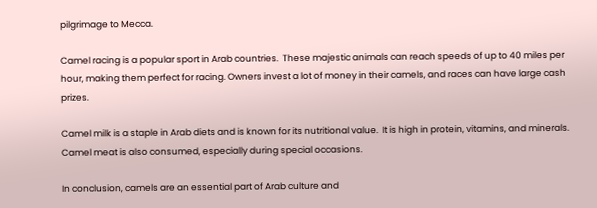pilgrimage to Mecca.

Camel racing is a popular sport in Arab countries.  These majestic animals can reach speeds of up to 40 miles per hour, making them perfect for racing. Owners invest a lot of money in their camels, and races can have large cash prizes.

Camel milk is a staple in Arab diets and is known for its nutritional value.  It is high in protein, vitamins, and minerals. Camel meat is also consumed, especially during special occasions.

In conclusion, camels are an essential part of Arab culture and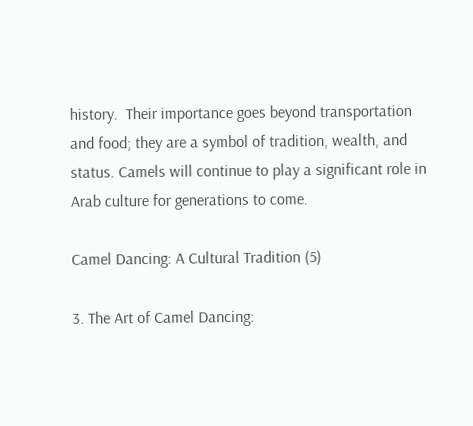history.  Their importance goes beyond transportation and food; they are a symbol of tradition, wealth, and status. Camels will continue to play a significant role in Arab culture for generations to come.

Camel Dancing: A Cultural Tradition (5)

3. The Art of Camel Dancing: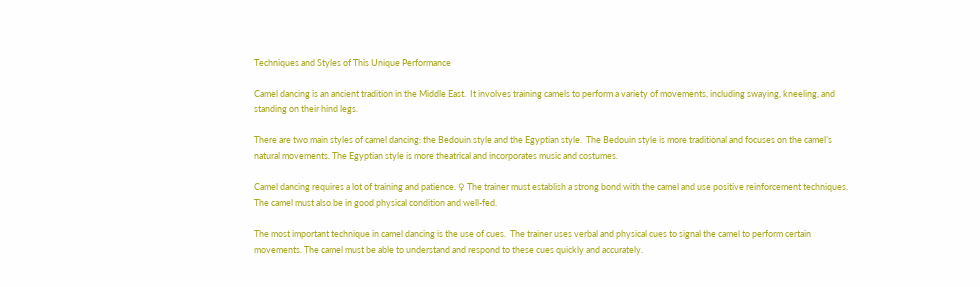Techniques and Styles of This Unique Performance

Camel dancing is an ancient tradition in the Middle East.  It involves training camels to perform a variety of movements, including swaying, kneeling, and standing on their hind legs.

There are two main styles of camel dancing: the Bedouin style and the Egyptian style.  The Bedouin style is more traditional and focuses on the camel’s natural movements. The Egyptian style is more theatrical and incorporates music and costumes.

Camel dancing requires a lot of training and patience. ♀ The trainer must establish a strong bond with the camel and use positive reinforcement techniques. The camel must also be in good physical condition and well-fed.

The most important technique in camel dancing is the use of cues.  The trainer uses verbal and physical cues to signal the camel to perform certain movements. The camel must be able to understand and respond to these cues quickly and accurately.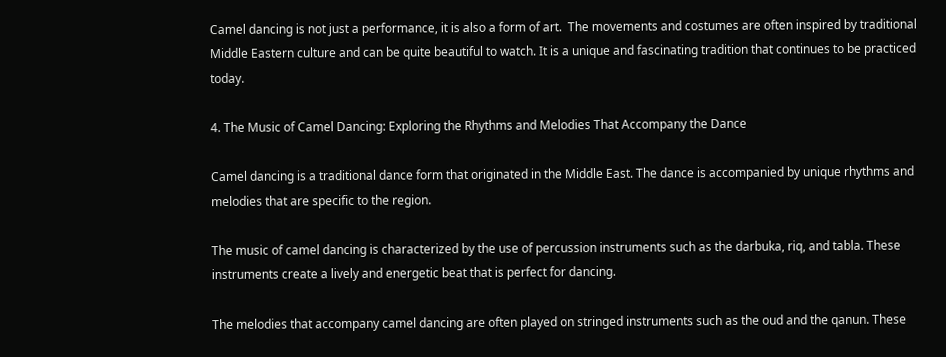Camel dancing is not just a performance, it is also a form of art.  The movements and costumes are often inspired by traditional Middle Eastern culture and can be quite beautiful to watch. It is a unique and fascinating tradition that continues to be practiced today.

4. The Music of Camel Dancing: Exploring the Rhythms and Melodies That Accompany the Dance

Camel dancing is a traditional dance form that originated in the Middle East. The dance is accompanied by unique rhythms and melodies that are specific to the region.

The music of camel dancing is characterized by the use of percussion instruments such as the darbuka, riq, and tabla. These instruments create a lively and energetic beat that is perfect for dancing.

The melodies that accompany camel dancing are often played on stringed instruments such as the oud and the qanun. These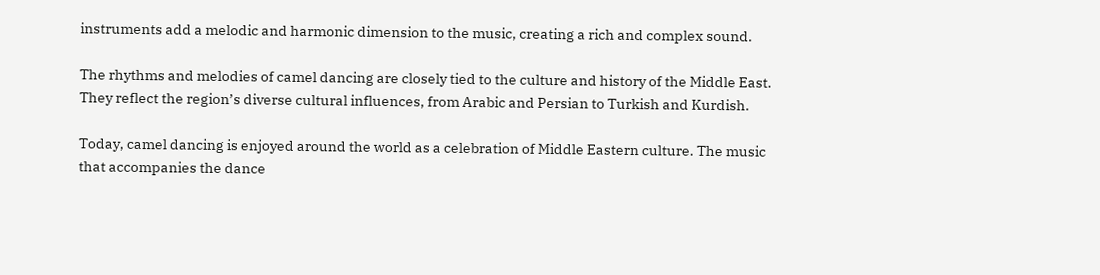instruments add a melodic and harmonic dimension to the music, creating a rich and complex sound.

The rhythms and melodies of camel dancing are closely tied to the culture and history of the Middle East. They reflect the region’s diverse cultural influences, from Arabic and Persian to Turkish and Kurdish.

Today, camel dancing is enjoyed around the world as a celebration of Middle Eastern culture. The music that accompanies the dance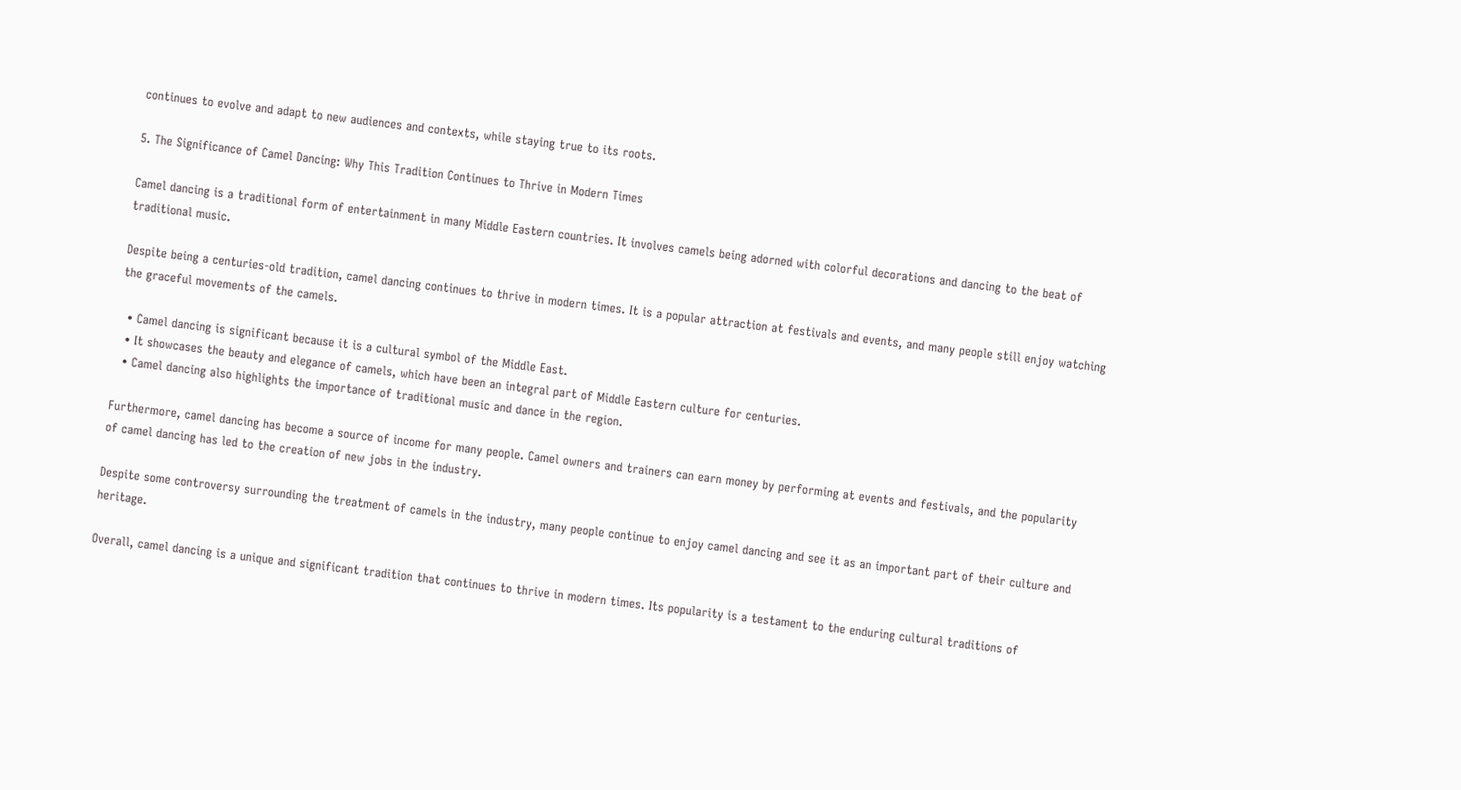continues to evolve and adapt to new audiences and contexts, while staying true to its roots.

5. The Significance of Camel Dancing: Why This Tradition Continues to Thrive in Modern Times

Camel dancing is a traditional form of entertainment in many Middle Eastern countries. It involves camels being adorned with colorful decorations and dancing to the beat of traditional music.

Despite being a centuries-old tradition, camel dancing continues to thrive in modern times. It is a popular attraction at festivals and events, and many people still enjoy watching the graceful movements of the camels.

  • Camel dancing is significant because it is a cultural symbol of the Middle East.
  • It showcases the beauty and elegance of camels, which have been an integral part of Middle Eastern culture for centuries.
  • Camel dancing also highlights the importance of traditional music and dance in the region.

Furthermore, camel dancing has become a source of income for many people. Camel owners and trainers can earn money by performing at events and festivals, and the popularity of camel dancing has led to the creation of new jobs in the industry.

Despite some controversy surrounding the treatment of camels in the industry, many people continue to enjoy camel dancing and see it as an important part of their culture and heritage.

Overall, camel dancing is a unique and significant tradition that continues to thrive in modern times. Its popularity is a testament to the enduring cultural traditions of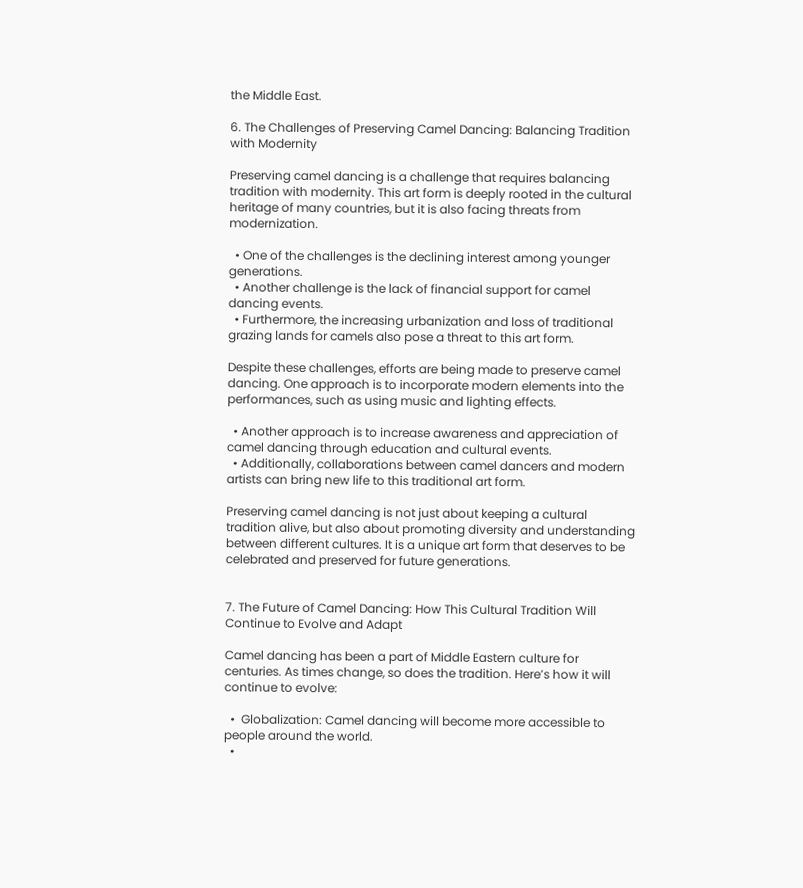the Middle East.

6. The Challenges of Preserving Camel Dancing: Balancing Tradition with Modernity

Preserving camel dancing is a challenge that requires balancing tradition with modernity. This art form is deeply rooted in the cultural heritage of many countries, but it is also facing threats from modernization.

  • One of the challenges is the declining interest among younger generations.
  • Another challenge is the lack of financial support for camel dancing events.
  • Furthermore, the increasing urbanization and loss of traditional grazing lands for camels also pose a threat to this art form.

Despite these challenges, efforts are being made to preserve camel dancing. One approach is to incorporate modern elements into the performances, such as using music and lighting effects.

  • Another approach is to increase awareness and appreciation of camel dancing through education and cultural events.
  • Additionally, collaborations between camel dancers and modern artists can bring new life to this traditional art form.

Preserving camel dancing is not just about keeping a cultural tradition alive, but also about promoting diversity and understanding between different cultures. It is a unique art form that deserves to be celebrated and preserved for future generations.


7. The Future of Camel Dancing: How This Cultural Tradition Will Continue to Evolve and Adapt

Camel dancing has been a part of Middle Eastern culture for centuries. As times change, so does the tradition. Here’s how it will continue to evolve:

  •  Globalization: Camel dancing will become more accessible to people around the world.
  •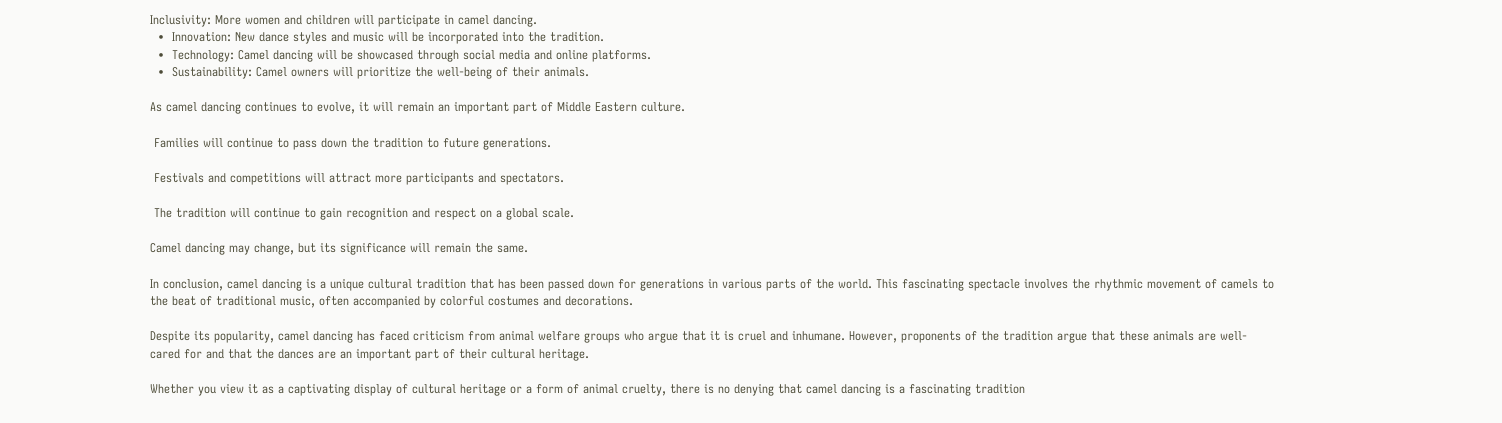Inclusivity: More women and children will participate in camel dancing.
  •  Innovation: New dance styles and music will be incorporated into the tradition.
  •  Technology: Camel dancing will be showcased through social media and online platforms.
  •  Sustainability: Camel owners will prioritize the well-being of their animals.

As camel dancing continues to evolve, it will remain an important part of Middle Eastern culture.

 Families will continue to pass down the tradition to future generations.

 Festivals and competitions will attract more participants and spectators.

 The tradition will continue to gain recognition and respect on a global scale.

Camel dancing may change, but its significance will remain the same.

In conclusion, camel dancing is a unique cultural tradition that has been passed down for generations in various parts of the world. This fascinating spectacle involves the rhythmic movement of camels to the beat of traditional music, often accompanied by colorful costumes and decorations.

Despite its popularity, camel dancing has faced criticism from animal welfare groups who argue that it is cruel and inhumane. However, proponents of the tradition argue that these animals are well-cared for and that the dances are an important part of their cultural heritage.

Whether you view it as a captivating display of cultural heritage or a form of animal cruelty, there is no denying that camel dancing is a fascinating tradition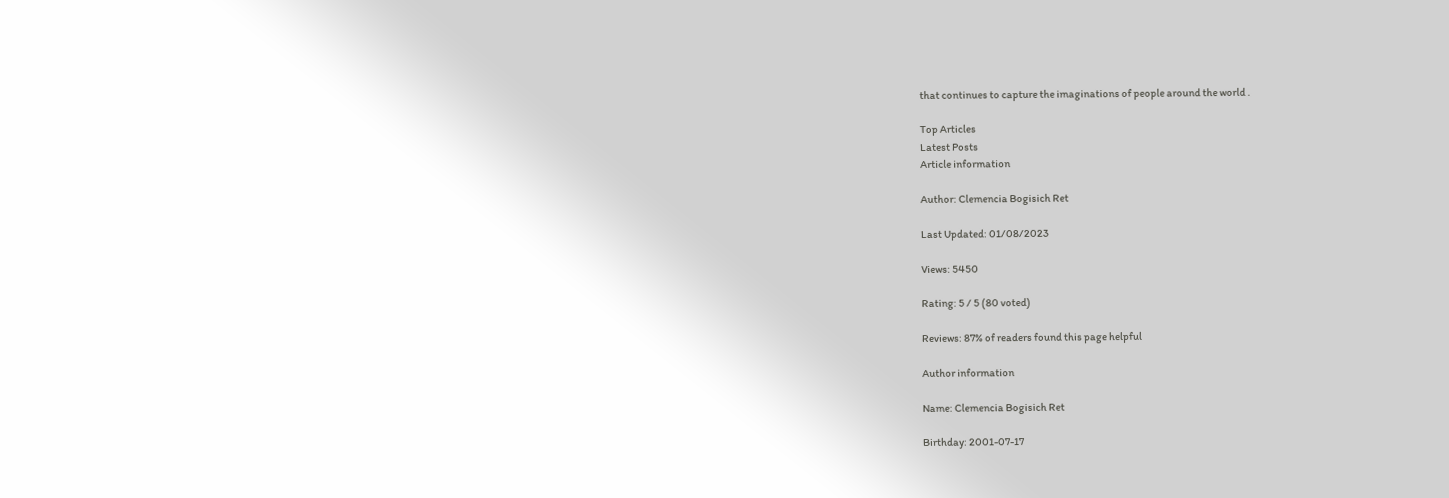that continues to capture the imaginations of people around the world .

Top Articles
Latest Posts
Article information

Author: Clemencia Bogisich Ret

Last Updated: 01/08/2023

Views: 5450

Rating: 5 / 5 (80 voted)

Reviews: 87% of readers found this page helpful

Author information

Name: Clemencia Bogisich Ret

Birthday: 2001-07-17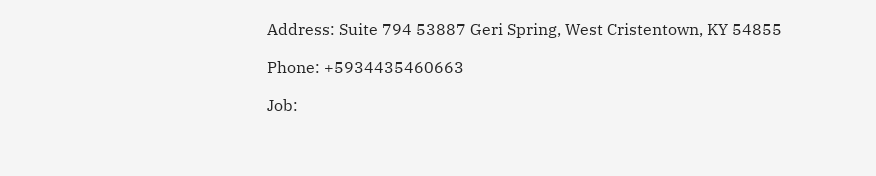Address: Suite 794 53887 Geri Spring, West Cristentown, KY 54855

Phone: +5934435460663

Job: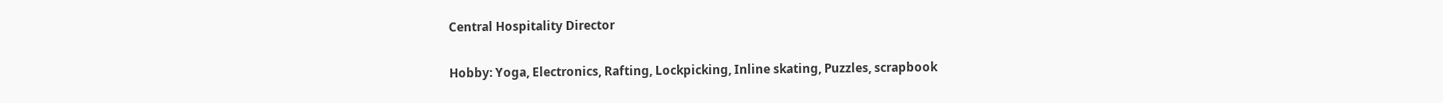Central Hospitality Director

Hobby: Yoga, Electronics, Rafting, Lockpicking, Inline skating, Puzzles, scrapbook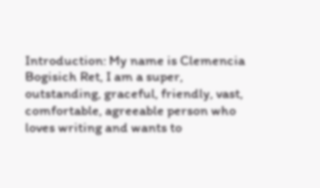Introduction: My name is Clemencia Bogisich Ret, I am a super, outstanding, graceful, friendly, vast, comfortable, agreeable person who loves writing and wants to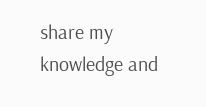share my knowledge and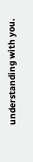understanding with you.